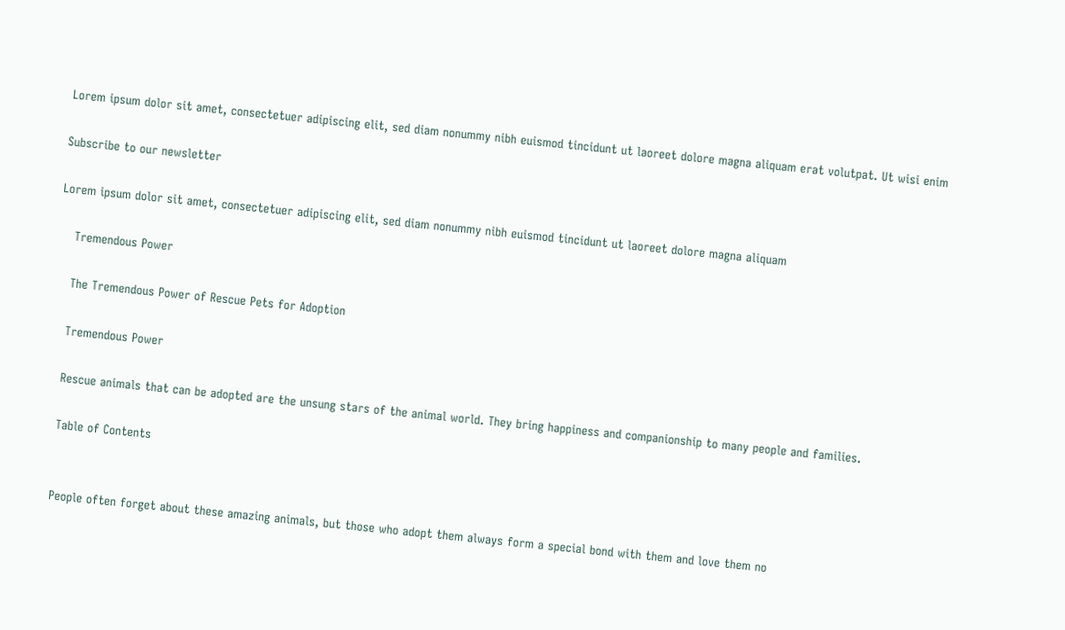Lorem ipsum dolor sit amet, consectetuer adipiscing elit, sed diam nonummy nibh euismod tincidunt ut laoreet dolore magna aliquam erat volutpat. Ut wisi enim

Subscribe to our newsletter

Lorem ipsum dolor sit amet, consectetuer adipiscing elit, sed diam nonummy nibh euismod tincidunt ut laoreet dolore magna aliquam

    Tremendous Power

    The Tremendous Power of Rescue Pets for Adoption

    Tremendous Power

    Rescue animals that can be adopted are the unsung stars of the animal world. They bring happiness and companionship to many people and families.

    Table of Contents


    People often forget about these amazing animals, but those who adopt them always form a special bond with them and love them no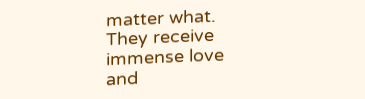matter what. They receive immense love and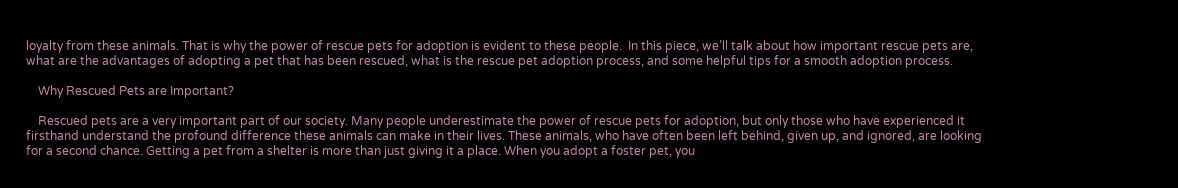loyalty from these animals. That is why the power of rescue pets for adoption is evident to these people.  In this piece, we’ll talk about how important rescue pets are, what are the advantages of adopting a pet that has been rescued, what is the rescue pet adoption process, and some helpful tips for a smooth adoption process.

    Why Rescued Pets are Important?

    Rescued pets are a very important part of our society. Many people underestimate the power of rescue pets for adoption, but only those who have experienced it firsthand understand the profound difference these animals can make in their lives. These animals, who have often been left behind, given up, and ignored, are looking for a second chance. Getting a pet from a shelter is more than just giving it a place. When you adopt a foster pet, you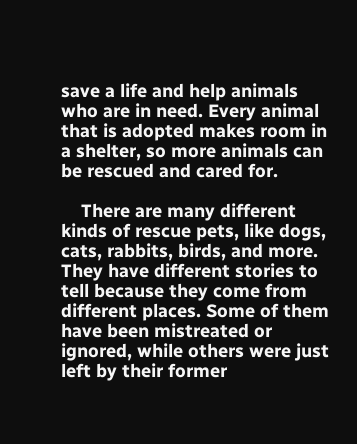save a life and help animals who are in need. Every animal that is adopted makes room in a shelter, so more animals can be rescued and cared for.

    There are many different kinds of rescue pets, like dogs, cats, rabbits, birds, and more. They have different stories to tell because they come from different places. Some of them have been mistreated or ignored, while others were just left by their former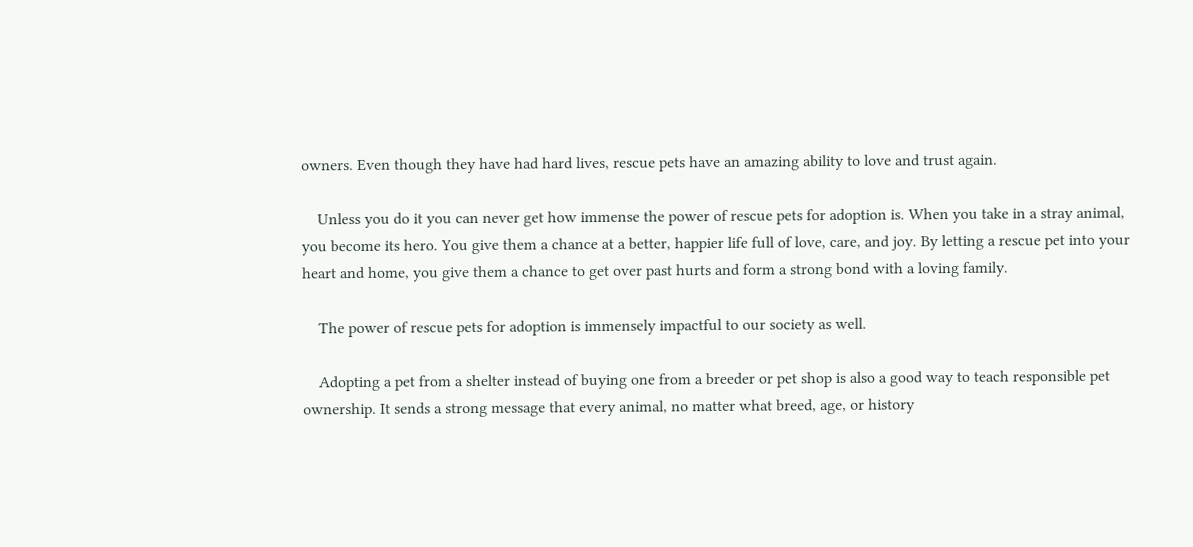owners. Even though they have had hard lives, rescue pets have an amazing ability to love and trust again.

    Unless you do it you can never get how immense the power of rescue pets for adoption is. When you take in a stray animal, you become its hero. You give them a chance at a better, happier life full of love, care, and joy. By letting a rescue pet into your heart and home, you give them a chance to get over past hurts and form a strong bond with a loving family.

    The power of rescue pets for adoption is immensely impactful to our society as well.

    Adopting a pet from a shelter instead of buying one from a breeder or pet shop is also a good way to teach responsible pet ownership. It sends a strong message that every animal, no matter what breed, age, or history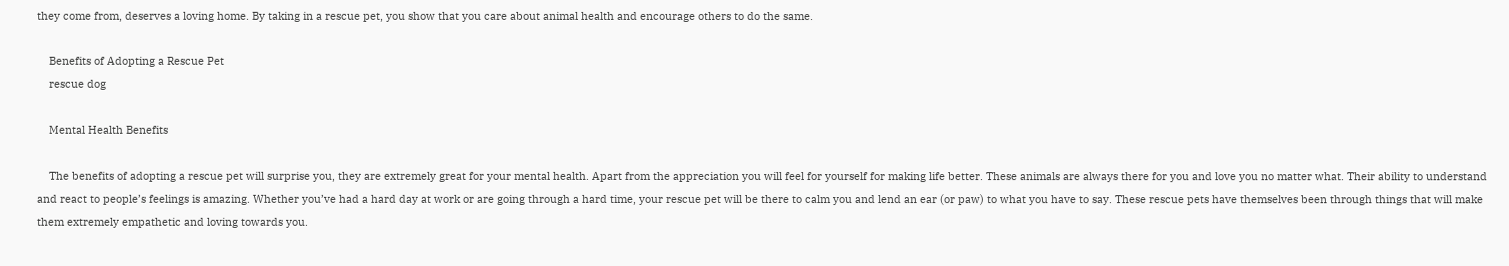they come from, deserves a loving home. By taking in a rescue pet, you show that you care about animal health and encourage others to do the same.

    Benefits of Adopting a Rescue Pet
    rescue dog

    Mental Health Benefits

    The benefits of adopting a rescue pet will surprise you, they are extremely great for your mental health. Apart from the appreciation you will feel for yourself for making life better. These animals are always there for you and love you no matter what. Their ability to understand and react to people’s feelings is amazing. Whether you’ve had a hard day at work or are going through a hard time, your rescue pet will be there to calm you and lend an ear (or paw) to what you have to say. These rescue pets have themselves been through things that will make them extremely empathetic and loving towards you.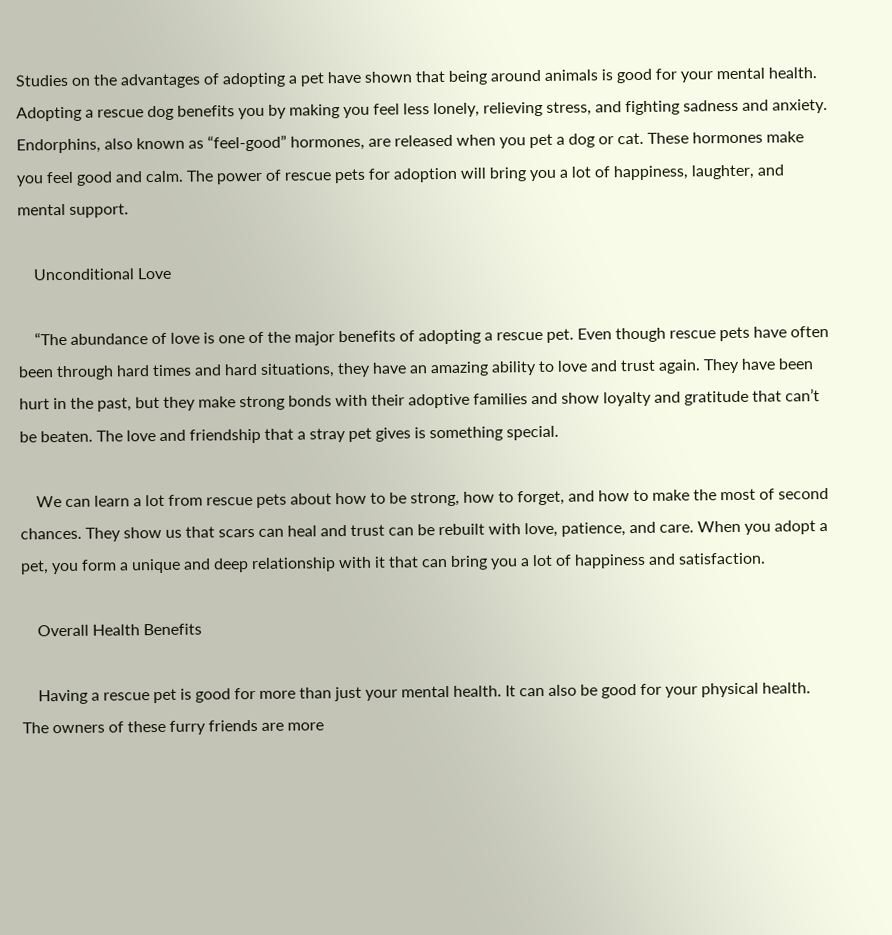Studies on the advantages of adopting a pet have shown that being around animals is good for your mental health. Adopting a rescue dog benefits you by making you feel less lonely, relieving stress, and fighting sadness and anxiety. Endorphins, also known as “feel-good” hormones, are released when you pet a dog or cat. These hormones make you feel good and calm. The power of rescue pets for adoption will bring you a lot of happiness, laughter, and mental support.

    Unconditional Love

    “The abundance of love is one of the major benefits of adopting a rescue pet. Even though rescue pets have often been through hard times and hard situations, they have an amazing ability to love and trust again. They have been hurt in the past, but they make strong bonds with their adoptive families and show loyalty and gratitude that can’t be beaten. The love and friendship that a stray pet gives is something special.

    We can learn a lot from rescue pets about how to be strong, how to forget, and how to make the most of second chances. They show us that scars can heal and trust can be rebuilt with love, patience, and care. When you adopt a pet, you form a unique and deep relationship with it that can bring you a lot of happiness and satisfaction.

    Overall Health Benefits

    Having a rescue pet is good for more than just your mental health. It can also be good for your physical health. The owners of these furry friends are more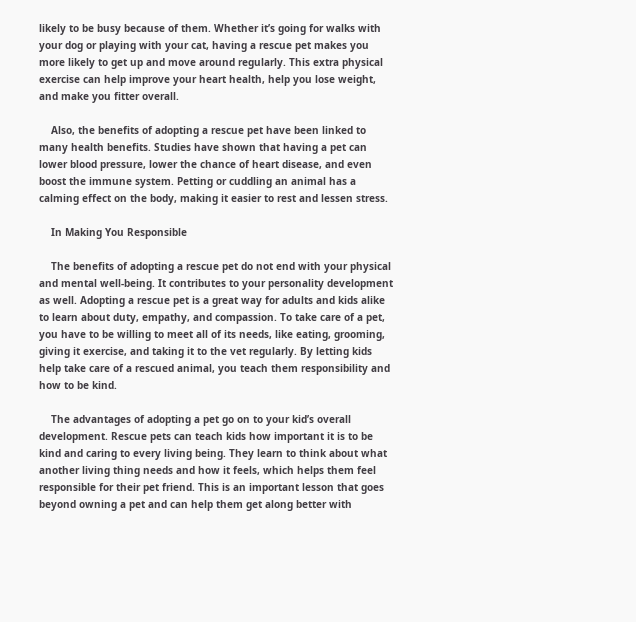likely to be busy because of them. Whether it’s going for walks with your dog or playing with your cat, having a rescue pet makes you more likely to get up and move around regularly. This extra physical exercise can help improve your heart health, help you lose weight, and make you fitter overall.

    Also, the benefits of adopting a rescue pet have been linked to many health benefits. Studies have shown that having a pet can lower blood pressure, lower the chance of heart disease, and even boost the immune system. Petting or cuddling an animal has a calming effect on the body, making it easier to rest and lessen stress.

    In Making You Responsible

    The benefits of adopting a rescue pet do not end with your physical and mental well-being. It contributes to your personality development as well. Adopting a rescue pet is a great way for adults and kids alike to learn about duty, empathy, and compassion. To take care of a pet, you have to be willing to meet all of its needs, like eating, grooming, giving it exercise, and taking it to the vet regularly. By letting kids help take care of a rescued animal, you teach them responsibility and how to be kind.

    The advantages of adopting a pet go on to your kid’s overall development. Rescue pets can teach kids how important it is to be kind and caring to every living being. They learn to think about what another living thing needs and how it feels, which helps them feel responsible for their pet friend. This is an important lesson that goes beyond owning a pet and can help them get along better with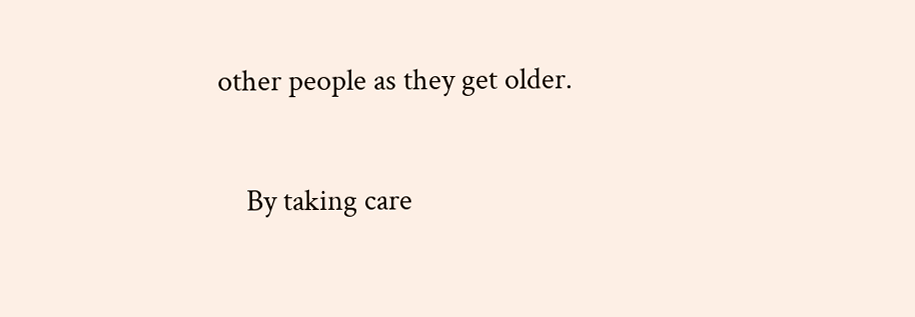other people as they get older.

    By taking care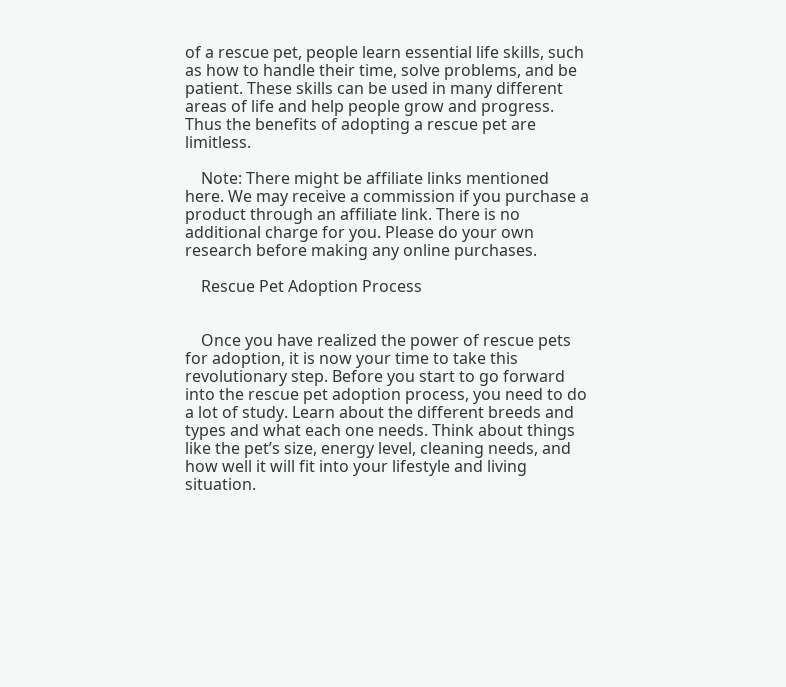of a rescue pet, people learn essential life skills, such as how to handle their time, solve problems, and be patient. These skills can be used in many different areas of life and help people grow and progress. Thus the benefits of adopting a rescue pet are limitless.

    Note: There might be affiliate links mentioned here. We may receive a commission if you purchase a product through an affiliate link. There is no additional charge for you. Please do your own research before making any online purchases.

    Rescue Pet Adoption Process


    Once you have realized the power of rescue pets for adoption, it is now your time to take this revolutionary step. Before you start to go forward into the rescue pet adoption process, you need to do a lot of study. Learn about the different breeds and types and what each one needs. Think about things like the pet’s size, energy level, cleaning needs, and how well it will fit into your lifestyle and living situation.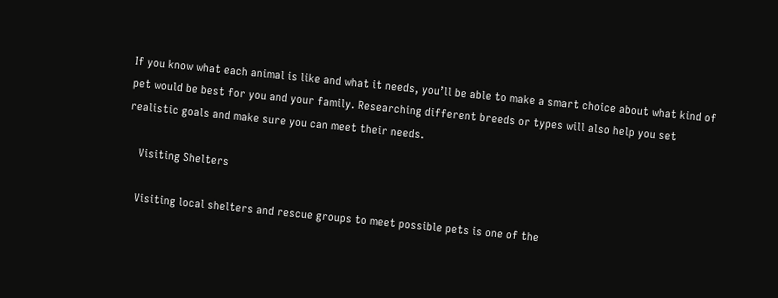If you know what each animal is like and what it needs, you’ll be able to make a smart choice about what kind of pet would be best for you and your family. Researching different breeds or types will also help you set realistic goals and make sure you can meet their needs.

    Visiting Shelters

    Visiting local shelters and rescue groups to meet possible pets is one of the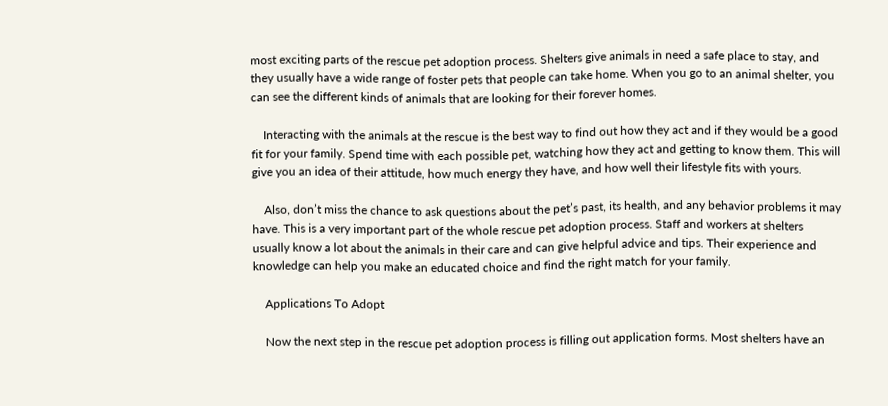most exciting parts of the rescue pet adoption process. Shelters give animals in need a safe place to stay, and they usually have a wide range of foster pets that people can take home. When you go to an animal shelter, you can see the different kinds of animals that are looking for their forever homes.

    Interacting with the animals at the rescue is the best way to find out how they act and if they would be a good fit for your family. Spend time with each possible pet, watching how they act and getting to know them. This will give you an idea of their attitude, how much energy they have, and how well their lifestyle fits with yours.

    Also, don’t miss the chance to ask questions about the pet’s past, its health, and any behavior problems it may have. This is a very important part of the whole rescue pet adoption process. Staff and workers at shelters usually know a lot about the animals in their care and can give helpful advice and tips. Their experience and knowledge can help you make an educated choice and find the right match for your family.

    Applications To Adopt

    Now the next step in the rescue pet adoption process is filling out application forms. Most shelters have an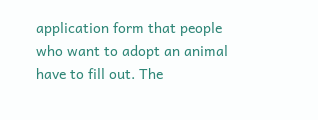application form that people who want to adopt an animal have to fill out. The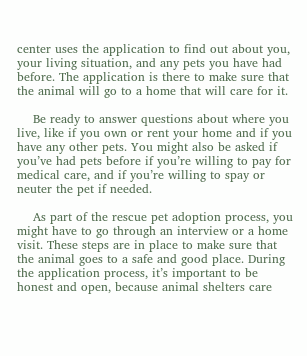center uses the application to find out about you, your living situation, and any pets you have had before. The application is there to make sure that the animal will go to a home that will care for it.

    Be ready to answer questions about where you live, like if you own or rent your home and if you have any other pets. You might also be asked if you’ve had pets before if you’re willing to pay for medical care, and if you’re willing to spay or neuter the pet if needed.

    As part of the rescue pet adoption process, you might have to go through an interview or a home visit. These steps are in place to make sure that the animal goes to a safe and good place. During the application process, it’s important to be honest and open, because animal shelters care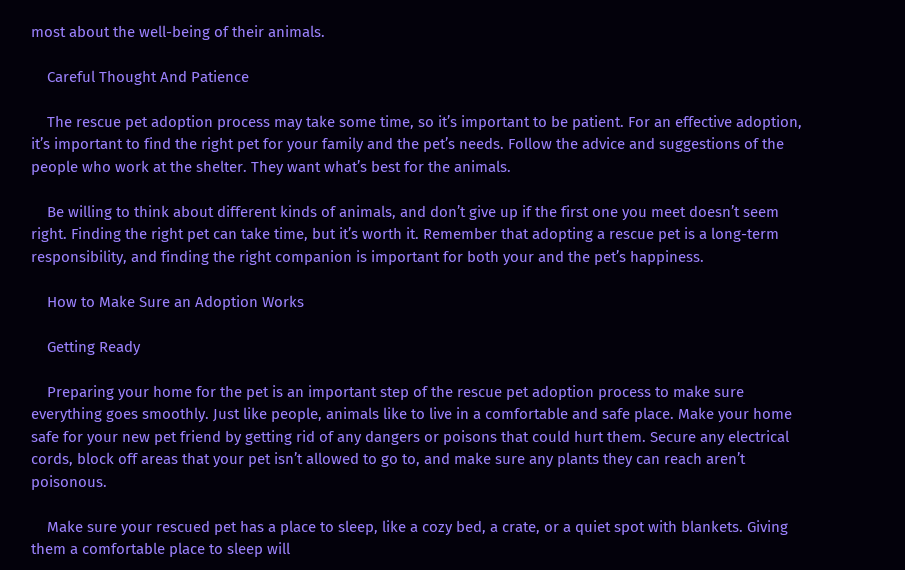most about the well-being of their animals.

    Careful Thought And Patience

    The rescue pet adoption process may take some time, so it’s important to be patient. For an effective adoption, it’s important to find the right pet for your family and the pet’s needs. Follow the advice and suggestions of the people who work at the shelter. They want what’s best for the animals.

    Be willing to think about different kinds of animals, and don’t give up if the first one you meet doesn’t seem right. Finding the right pet can take time, but it’s worth it. Remember that adopting a rescue pet is a long-term responsibility, and finding the right companion is important for both your and the pet’s happiness.

    How to Make Sure an Adoption Works

    Getting Ready

    Preparing your home for the pet is an important step of the rescue pet adoption process to make sure everything goes smoothly. Just like people, animals like to live in a comfortable and safe place. Make your home safe for your new pet friend by getting rid of any dangers or poisons that could hurt them. Secure any electrical cords, block off areas that your pet isn’t allowed to go to, and make sure any plants they can reach aren’t poisonous.

    Make sure your rescued pet has a place to sleep, like a cozy bed, a crate, or a quiet spot with blankets. Giving them a comfortable place to sleep will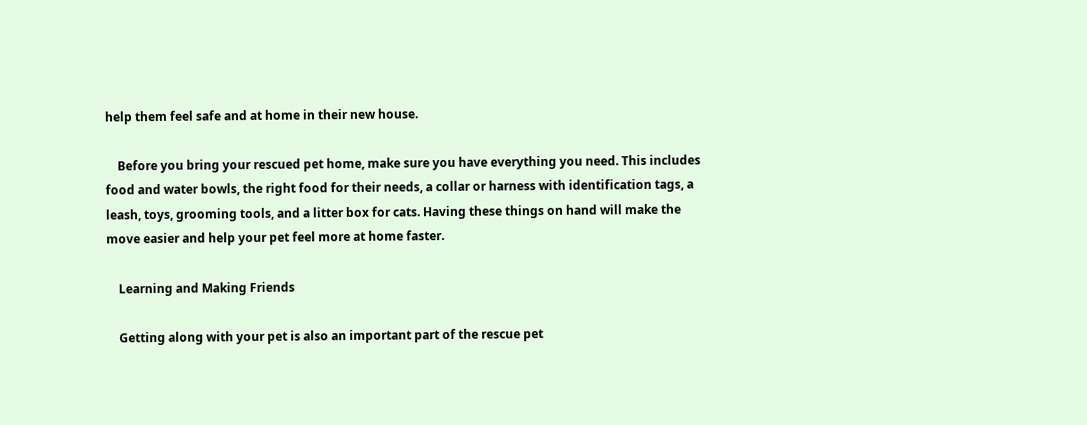help them feel safe and at home in their new house.

    Before you bring your rescued pet home, make sure you have everything you need. This includes food and water bowls, the right food for their needs, a collar or harness with identification tags, a leash, toys, grooming tools, and a litter box for cats. Having these things on hand will make the move easier and help your pet feel more at home faster.

    Learning and Making Friends

    Getting along with your pet is also an important part of the rescue pet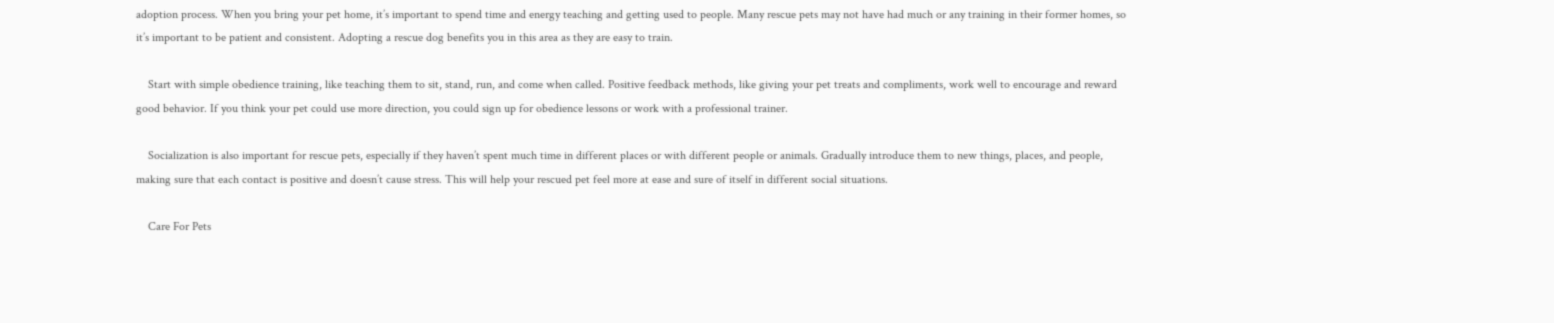adoption process. When you bring your pet home, it’s important to spend time and energy teaching and getting used to people. Many rescue pets may not have had much or any training in their former homes, so it’s important to be patient and consistent. Adopting a rescue dog benefits you in this area as they are easy to train.

    Start with simple obedience training, like teaching them to sit, stand, run, and come when called. Positive feedback methods, like giving your pet treats and compliments, work well to encourage and reward good behavior. If you think your pet could use more direction, you could sign up for obedience lessons or work with a professional trainer.

    Socialization is also important for rescue pets, especially if they haven’t spent much time in different places or with different people or animals. Gradually introduce them to new things, places, and people, making sure that each contact is positive and doesn’t cause stress. This will help your rescued pet feel more at ease and sure of itself in different social situations.

    Care For Pets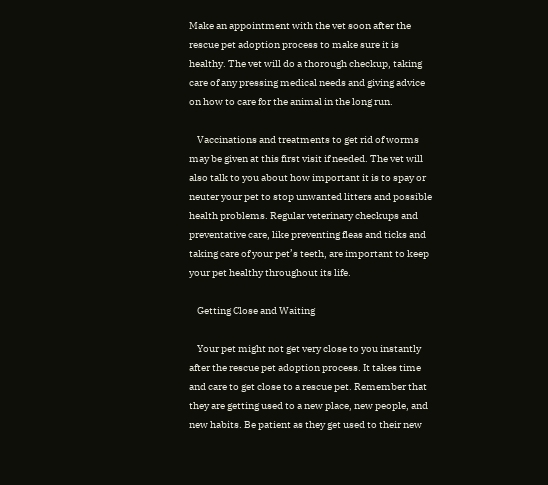Make an appointment with the vet soon after the rescue pet adoption process to make sure it is healthy. The vet will do a thorough checkup, taking care of any pressing medical needs and giving advice on how to care for the animal in the long run.

    Vaccinations and treatments to get rid of worms may be given at this first visit if needed. The vet will also talk to you about how important it is to spay or neuter your pet to stop unwanted litters and possible health problems. Regular veterinary checkups and preventative care, like preventing fleas and ticks and taking care of your pet’s teeth, are important to keep your pet healthy throughout its life.

    Getting Close and Waiting

    Your pet might not get very close to you instantly after the rescue pet adoption process. It takes time and care to get close to a rescue pet. Remember that they are getting used to a new place, new people, and new habits. Be patient as they get used to their new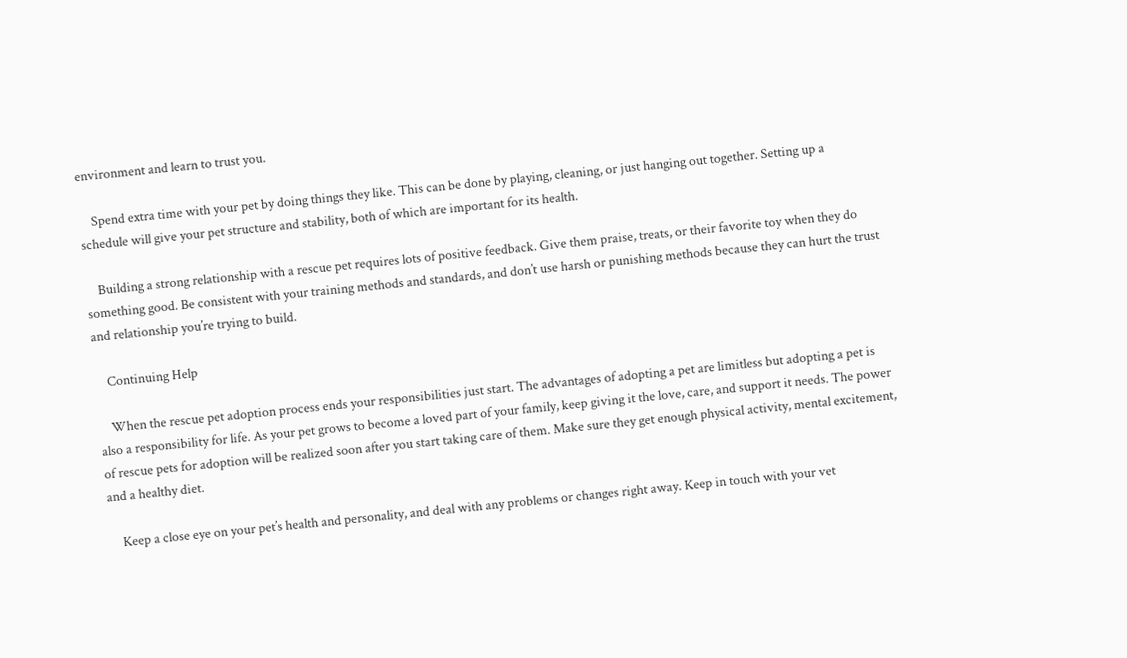environment and learn to trust you.

    Spend extra time with your pet by doing things they like. This can be done by playing, cleaning, or just hanging out together. Setting up a schedule will give your pet structure and stability, both of which are important for its health.

    Building a strong relationship with a rescue pet requires lots of positive feedback. Give them praise, treats, or their favorite toy when they do something good. Be consistent with your training methods and standards, and don’t use harsh or punishing methods because they can hurt the trust and relationship you’re trying to build.

    Continuing Help

    When the rescue pet adoption process ends your responsibilities just start. The advantages of adopting a pet are limitless but adopting a pet is also a responsibility for life. As your pet grows to become a loved part of your family, keep giving it the love, care, and support it needs. The power of rescue pets for adoption will be realized soon after you start taking care of them. Make sure they get enough physical activity, mental excitement, and a healthy diet.

    Keep a close eye on your pet’s health and personality, and deal with any problems or changes right away. Keep in touch with your vet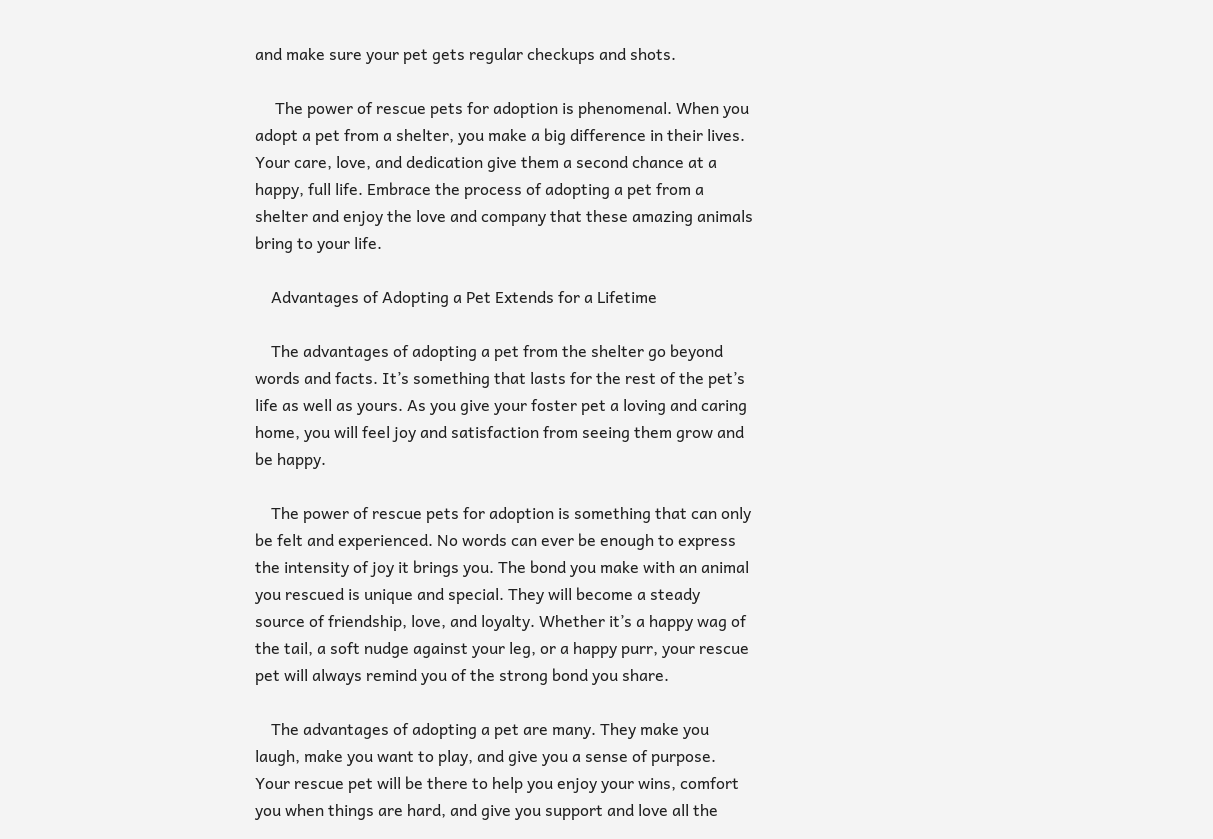and make sure your pet gets regular checkups and shots.

     The power of rescue pets for adoption is phenomenal. When you adopt a pet from a shelter, you make a big difference in their lives. Your care, love, and dedication give them a second chance at a happy, full life. Embrace the process of adopting a pet from a shelter and enjoy the love and company that these amazing animals bring to your life.

    Advantages of Adopting a Pet Extends for a Lifetime

    The advantages of adopting a pet from the shelter go beyond words and facts. It’s something that lasts for the rest of the pet’s life as well as yours. As you give your foster pet a loving and caring home, you will feel joy and satisfaction from seeing them grow and be happy.

    The power of rescue pets for adoption is something that can only be felt and experienced. No words can ever be enough to express the intensity of joy it brings you. The bond you make with an animal you rescued is unique and special. They will become a steady source of friendship, love, and loyalty. Whether it’s a happy wag of the tail, a soft nudge against your leg, or a happy purr, your rescue pet will always remind you of the strong bond you share.

    The advantages of adopting a pet are many. They make you laugh, make you want to play, and give you a sense of purpose. Your rescue pet will be there to help you enjoy your wins, comfort you when things are hard, and give you support and love all the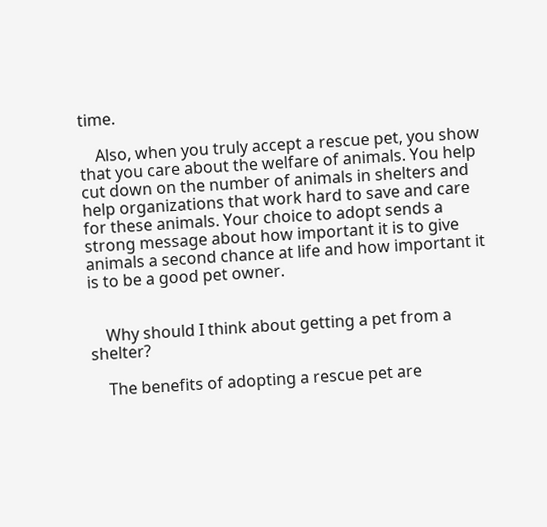time.

    Also, when you truly accept a rescue pet, you show that you care about the welfare of animals. You help cut down on the number of animals in shelters and help organizations that work hard to save and care for these animals. Your choice to adopt sends a strong message about how important it is to give animals a second chance at life and how important it is to be a good pet owner.


    Why should I think about getting a pet from a shelter?

    The benefits of adopting a rescue pet are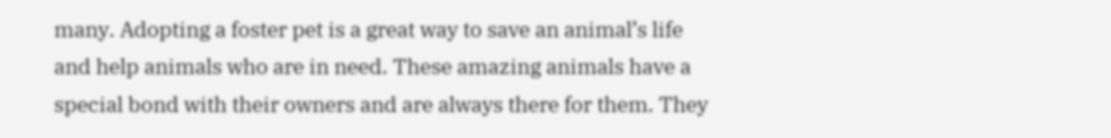many. Adopting a foster pet is a great way to save an animal’s life and help animals who are in need. These amazing animals have a special bond with their owners and are always there for them. They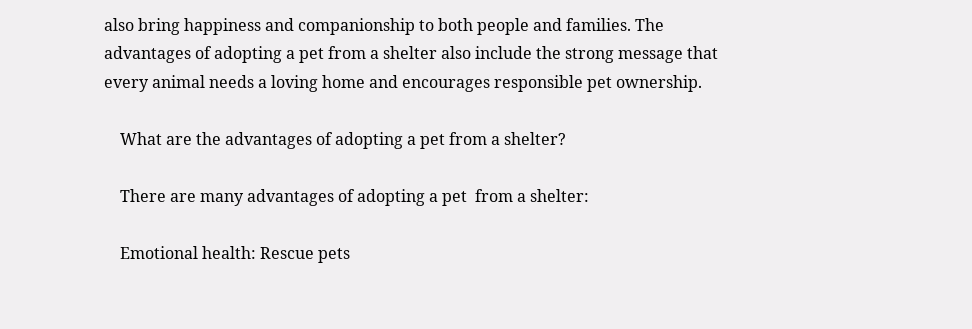also bring happiness and companionship to both people and families. The advantages of adopting a pet from a shelter also include the strong message that every animal needs a loving home and encourages responsible pet ownership.

    What are the advantages of adopting a pet from a shelter?

    There are many advantages of adopting a pet  from a shelter:

    Emotional health: Rescue pets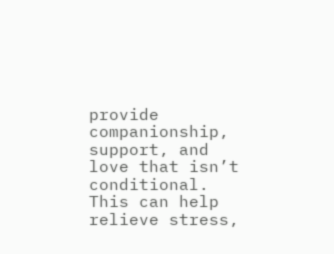provide companionship, support, and love that isn’t conditional. This can help relieve stress,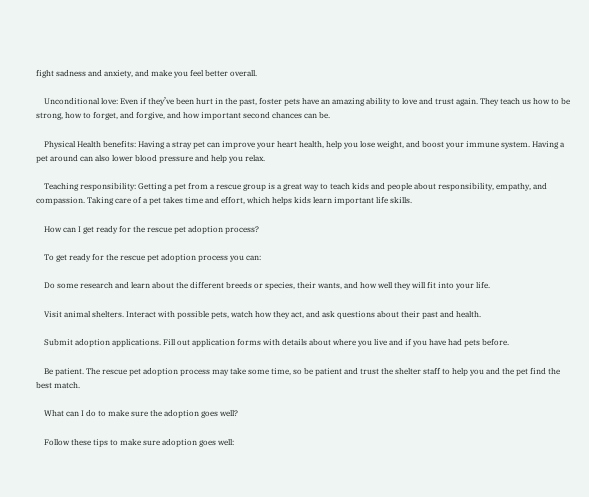fight sadness and anxiety, and make you feel better overall.

    Unconditional love: Even if they’ve been hurt in the past, foster pets have an amazing ability to love and trust again. They teach us how to be strong, how to forget, and forgive, and how important second chances can be.

    Physical Health benefits: Having a stray pet can improve your heart health, help you lose weight, and boost your immune system. Having a pet around can also lower blood pressure and help you relax.

    Teaching responsibility: Getting a pet from a rescue group is a great way to teach kids and people about responsibility, empathy, and compassion. Taking care of a pet takes time and effort, which helps kids learn important life skills.

    How can I get ready for the rescue pet adoption process?

    To get ready for the rescue pet adoption process you can:

    Do some research and learn about the different breeds or species, their wants, and how well they will fit into your life.

    Visit animal shelters. Interact with possible pets, watch how they act, and ask questions about their past and health.

    Submit adoption applications. Fill out application forms with details about where you live and if you have had pets before.

    Be patient. The rescue pet adoption process may take some time, so be patient and trust the shelter staff to help you and the pet find the best match.

    What can I do to make sure the adoption goes well?

    Follow these tips to make sure adoption goes well: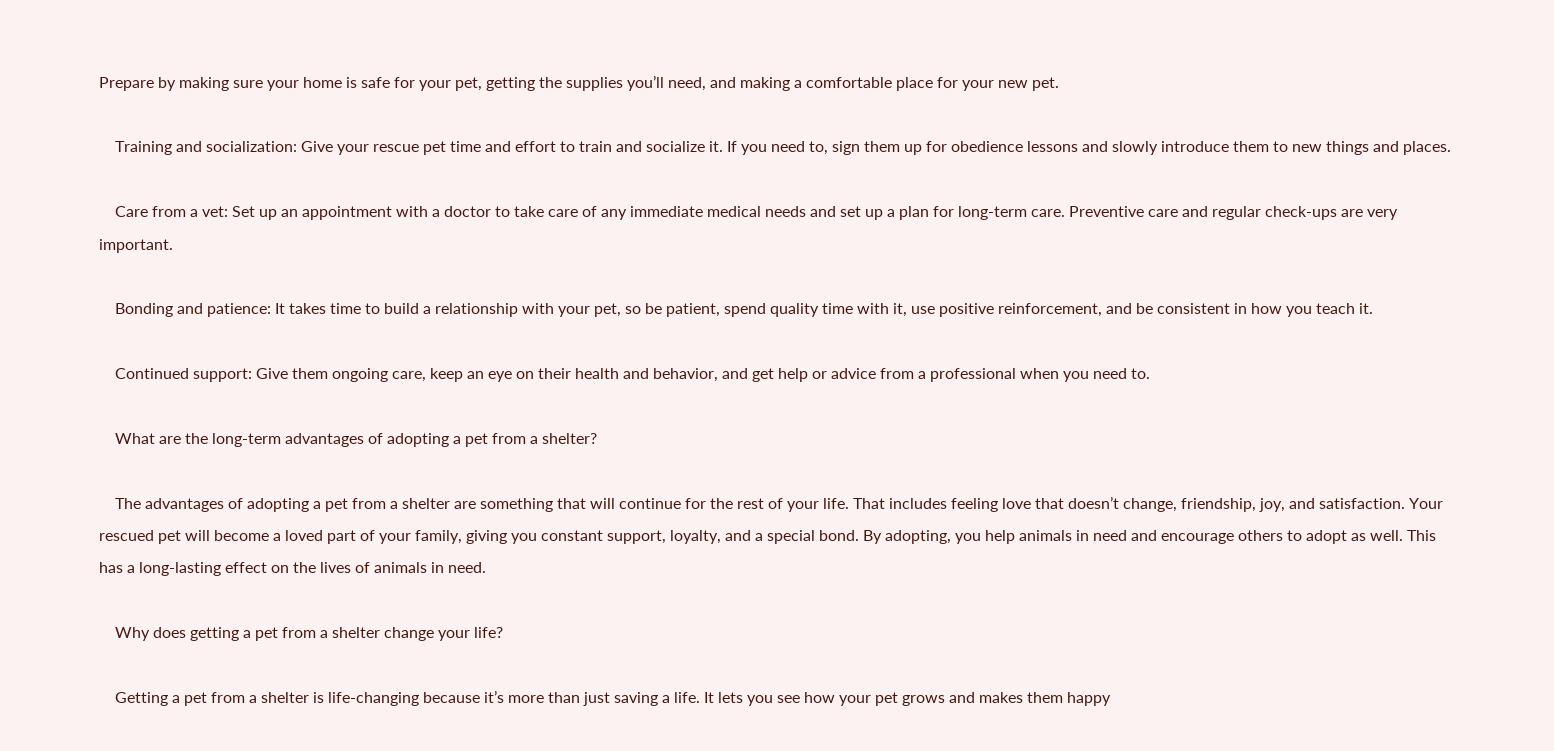Prepare by making sure your home is safe for your pet, getting the supplies you’ll need, and making a comfortable place for your new pet.

    Training and socialization: Give your rescue pet time and effort to train and socialize it. If you need to, sign them up for obedience lessons and slowly introduce them to new things and places.

    Care from a vet: Set up an appointment with a doctor to take care of any immediate medical needs and set up a plan for long-term care. Preventive care and regular check-ups are very important.

    Bonding and patience: It takes time to build a relationship with your pet, so be patient, spend quality time with it, use positive reinforcement, and be consistent in how you teach it.

    Continued support: Give them ongoing care, keep an eye on their health and behavior, and get help or advice from a professional when you need to.

    What are the long-term advantages of adopting a pet from a shelter?

    The advantages of adopting a pet from a shelter are something that will continue for the rest of your life. That includes feeling love that doesn’t change, friendship, joy, and satisfaction. Your rescued pet will become a loved part of your family, giving you constant support, loyalty, and a special bond. By adopting, you help animals in need and encourage others to adopt as well. This has a long-lasting effect on the lives of animals in need.

    Why does getting a pet from a shelter change your life?

    Getting a pet from a shelter is life-changing because it’s more than just saving a life. It lets you see how your pet grows and makes them happy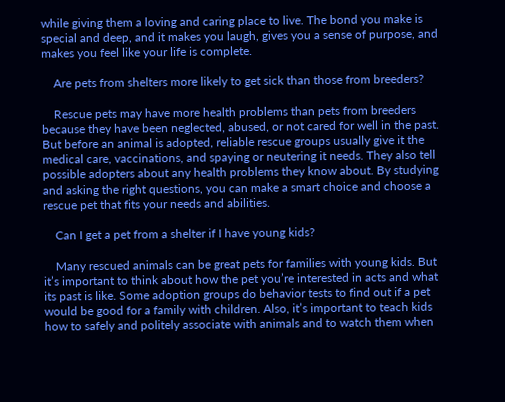while giving them a loving and caring place to live. The bond you make is special and deep, and it makes you laugh, gives you a sense of purpose, and makes you feel like your life is complete.

    Are pets from shelters more likely to get sick than those from breeders?

    Rescue pets may have more health problems than pets from breeders because they have been neglected, abused, or not cared for well in the past. But before an animal is adopted, reliable rescue groups usually give it the medical care, vaccinations, and spaying or neutering it needs. They also tell possible adopters about any health problems they know about. By studying and asking the right questions, you can make a smart choice and choose a rescue pet that fits your needs and abilities.

    Can I get a pet from a shelter if I have young kids?

    Many rescued animals can be great pets for families with young kids. But it’s important to think about how the pet you’re interested in acts and what its past is like. Some adoption groups do behavior tests to find out if a pet would be good for a family with children. Also, it’s important to teach kids how to safely and politely associate with animals and to watch them when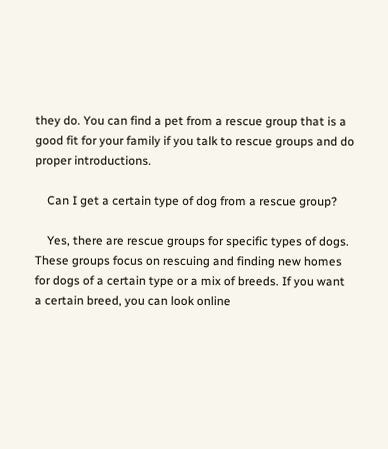they do. You can find a pet from a rescue group that is a good fit for your family if you talk to rescue groups and do proper introductions.

    Can I get a certain type of dog from a rescue group?

    Yes, there are rescue groups for specific types of dogs. These groups focus on rescuing and finding new homes for dogs of a certain type or a mix of breeds. If you want a certain breed, you can look online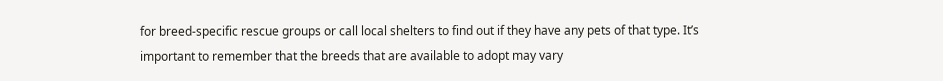for breed-specific rescue groups or call local shelters to find out if they have any pets of that type. It’s important to remember that the breeds that are available to adopt may vary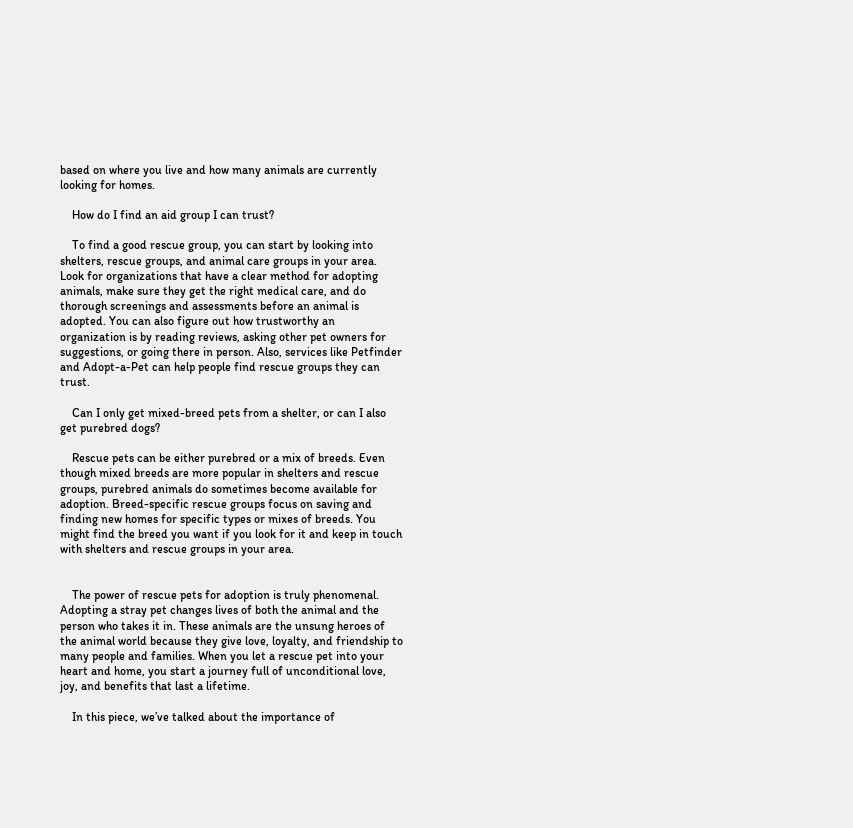based on where you live and how many animals are currently looking for homes.

    How do I find an aid group I can trust?

    To find a good rescue group, you can start by looking into shelters, rescue groups, and animal care groups in your area. Look for organizations that have a clear method for adopting animals, make sure they get the right medical care, and do thorough screenings and assessments before an animal is adopted. You can also figure out how trustworthy an organization is by reading reviews, asking other pet owners for suggestions, or going there in person. Also, services like Petfinder and Adopt-a-Pet can help people find rescue groups they can trust.

    Can I only get mixed-breed pets from a shelter, or can I also get purebred dogs?

    Rescue pets can be either purebred or a mix of breeds. Even though mixed breeds are more popular in shelters and rescue groups, purebred animals do sometimes become available for adoption. Breed-specific rescue groups focus on saving and finding new homes for specific types or mixes of breeds. You might find the breed you want if you look for it and keep in touch with shelters and rescue groups in your area.


    The power of rescue pets for adoption is truly phenomenal. Adopting a stray pet changes lives of both the animal and the person who takes it in. These animals are the unsung heroes of the animal world because they give love, loyalty, and friendship to many people and families. When you let a rescue pet into your heart and home, you start a journey full of unconditional love, joy, and benefits that last a lifetime.

    In this piece, we’ve talked about the importance of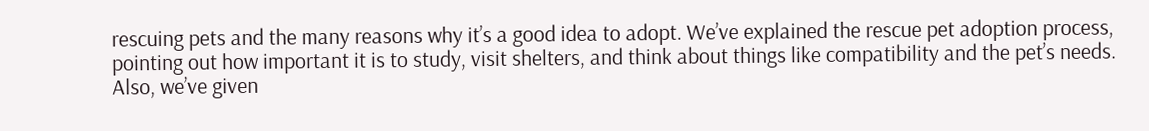rescuing pets and the many reasons why it’s a good idea to adopt. We’ve explained the rescue pet adoption process, pointing out how important it is to study, visit shelters, and think about things like compatibility and the pet’s needs. Also, we’ve given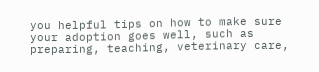you helpful tips on how to make sure your adoption goes well, such as preparing, teaching, veterinary care,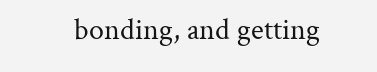bonding, and getting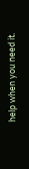help when you need it.